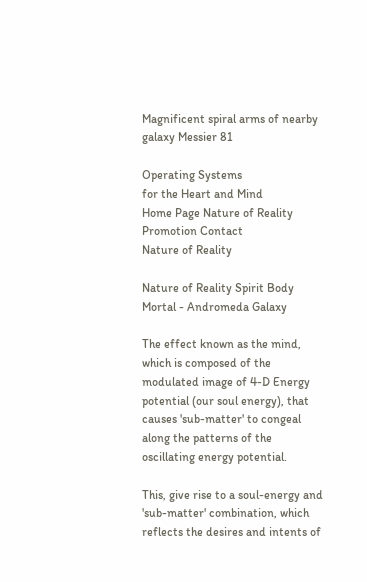Magnificent spiral arms of nearby galaxy Messier 81

Operating Systems
for the Heart and Mind
Home Page Nature of Reality Promotion Contact
Nature of Reality

Nature of Reality Spirit Body Mortal - Andromeda Galaxy

The effect known as the mind, which is composed of the modulated image of 4-D Energy potential (our soul energy), that causes 'sub-matter' to congeal along the patterns of the oscillating energy potential.

This, give rise to a soul-energy and 'sub-matter' combination, which reflects the desires and intents of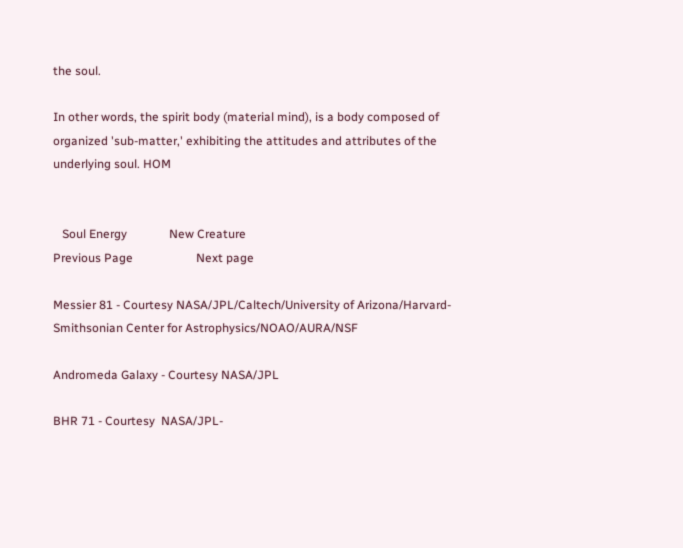the soul.

In other words, the spirit body (material mind), is a body composed of organized 'sub-matter,' exhibiting the attitudes and attributes of the underlying soul. HOM


   Soul Energy              New Creature
Previous Page                     Next page

Messier 81 - Courtesy NASA/JPL/Caltech/University of Arizona/Harvard-Smithsonian Center for Astrophysics/NOAO/AURA/NSF

Andromeda Galaxy - Courtesy NASA/JPL

BHR 71 - Courtesy  NASA/JPL-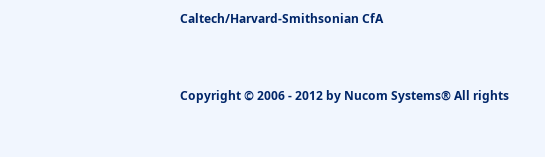Caltech/Harvard-Smithsonian CfA


Copyright © 2006 - 2012 by Nucom Systems® All rights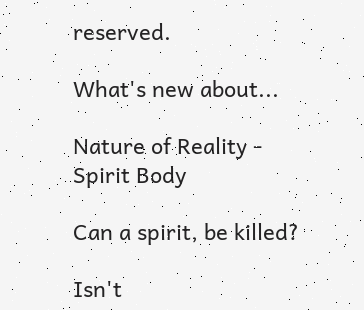reserved.

What's new about...

Nature of Reality -
Spirit Body

Can a spirit, be killed?

Isn't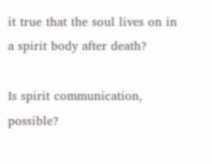it true that the soul lives on in a spirit body after death?

Is spirit communication, possible?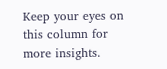Keep your eyes on this column for more insights.